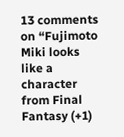13 comments on “Fujimoto Miki looks like a character from Final Fantasy (+1)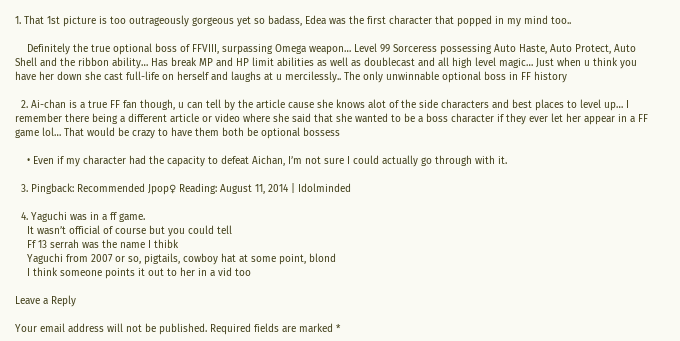1. That 1st picture is too outrageously gorgeous yet so badass, Edea was the first character that popped in my mind too..

    Definitely the true optional boss of FFVIII, surpassing Omega weapon… Level 99 Sorceress possessing Auto Haste, Auto Protect, Auto Shell and the ribbon ability… Has break MP and HP limit abilities as well as doublecast and all high level magic… Just when u think you have her down she cast full-life on herself and laughs at u mercilessly.. The only unwinnable optional boss in FF history

  2. Ai-chan is a true FF fan though, u can tell by the article cause she knows alot of the side characters and best places to level up… I remember there being a different article or video where she said that she wanted to be a boss character if they ever let her appear in a FF game lol… That would be crazy to have them both be optional bossess

    • Even if my character had the capacity to defeat Aichan, I’m not sure I could actually go through with it.

  3. Pingback: Recommended Jpop♀ Reading: August 11, 2014 | Idolminded

  4. Yaguchi was in a ff game.
    It wasn’t official of course but you could tell
    Ff 13 serrah was the name I thibk
    Yaguchi from 2007 or so, pigtails, cowboy hat at some point, blond
    I think someone points it out to her in a vid too

Leave a Reply

Your email address will not be published. Required fields are marked *